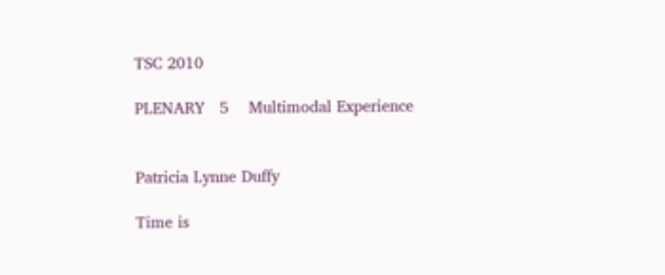TSC 2010

PLENARY   5    Multimodal Experience


Patricia Lynne Duffy

Time is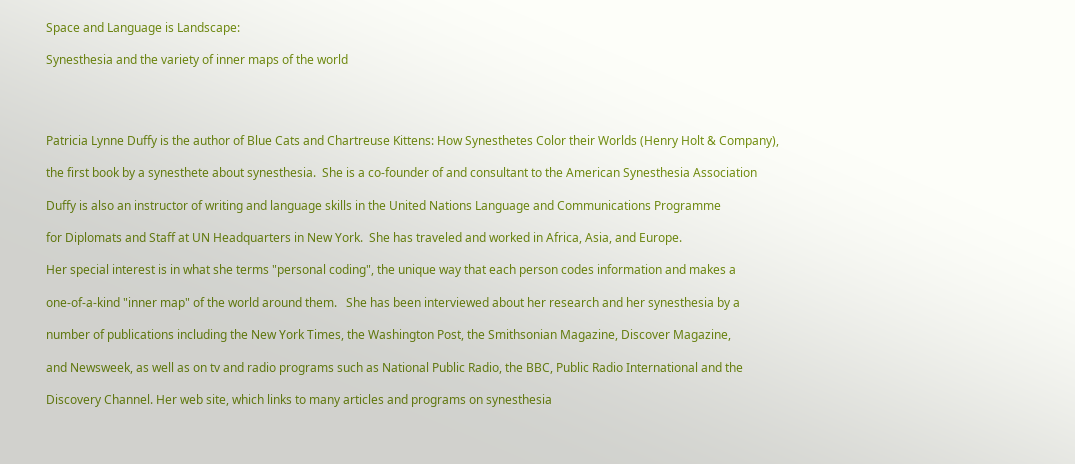Space and Language is Landscape:

Synesthesia and the variety of inner maps of the world




Patricia Lynne Duffy is the author of Blue Cats and Chartreuse Kittens: How Synesthetes Color their Worlds (Henry Holt & Company),

the first book by a synesthete about synesthesia.  She is a co-founder of and consultant to the American Synesthesia Association

Duffy is also an instructor of writing and language skills in the United Nations Language and Communications Programme

for Diplomats and Staff at UN Headquarters in New York.  She has traveled and worked in Africa, Asia, and Europe.

Her special interest is in what she terms "personal coding", the unique way that each person codes information and makes a

one-of-a-kind "inner map" of the world around them.   She has been interviewed about her research and her synesthesia by a

number of publications including the New York Times, the Washington Post, the Smithsonian Magazine, Discover Magazine,

and Newsweek, as well as on tv and radio programs such as National Public Radio, the BBC, Public Radio International and the

Discovery Channel. Her web site, which links to many articles and programs on synesthesia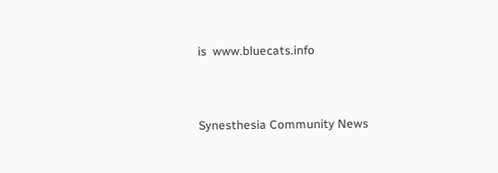is  www.bluecats.info


Synesthesia Community News